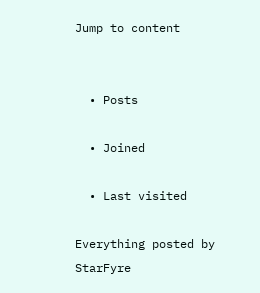Jump to content


  • Posts

  • Joined

  • Last visited

Everything posted by StarFyre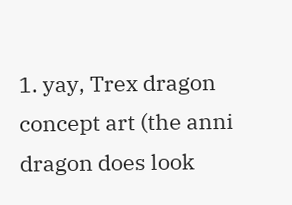1. yay, Trex dragon concept art (the anni dragon does look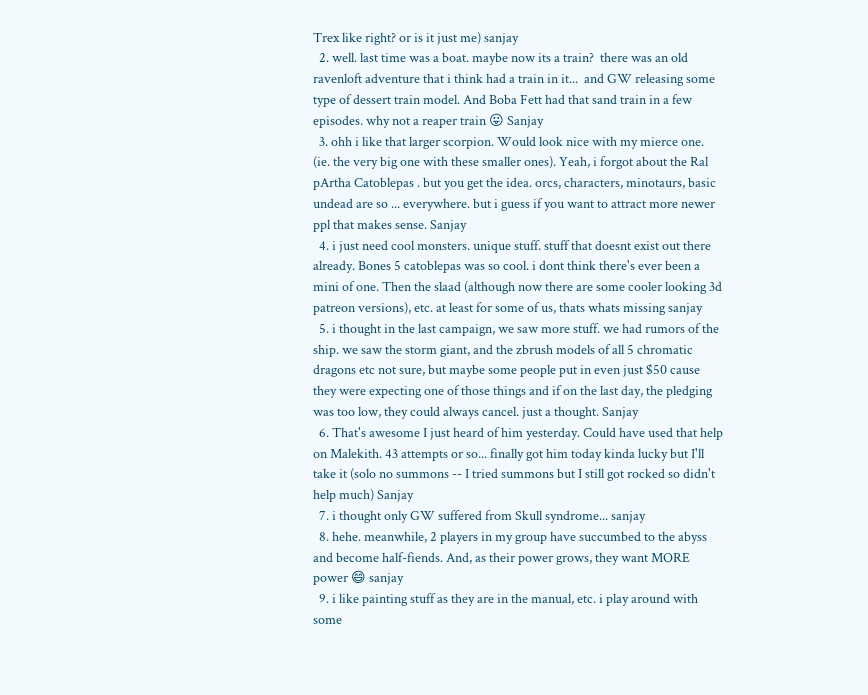Trex like right? or is it just me) sanjay
  2. well. last time was a boat. maybe now its a train?  there was an old ravenloft adventure that i think had a train in it...  and GW releasing some type of dessert train model. And Boba Fett had that sand train in a few episodes. why not a reaper train 😛 Sanjay
  3. ohh i like that larger scorpion. Would look nice with my mierce one. (ie. the very big one with these smaller ones). Yeah, i forgot about the Ral pArtha Catoblepas . but you get the idea. orcs, characters, minotaurs, basic undead are so ... everywhere. but i guess if you want to attract more newer ppl that makes sense. Sanjay
  4. i just need cool monsters. unique stuff. stuff that doesnt exist out there already. Bones 5 catoblepas was so cool. i dont think there's ever been a mini of one. Then the slaad (although now there are some cooler looking 3d patreon versions), etc. at least for some of us, thats whats missing sanjay
  5. i thought in the last campaign, we saw more stuff. we had rumors of the ship. we saw the storm giant, and the zbrush models of all 5 chromatic dragons etc not sure, but maybe some people put in even just $50 cause they were expecting one of those things and if on the last day, the pledging was too low, they could always cancel. just a thought. Sanjay
  6. That's awesome I just heard of him yesterday. Could have used that help on Malekith. 43 attempts or so... finally got him today kinda lucky but I'll take it (solo no summons -- I tried summons but I still got rocked so didn't help much) Sanjay
  7. i thought only GW suffered from Skull syndrome... sanjay
  8. hehe. meanwhile, 2 players in my group have succumbed to the abyss and become half-fiends. And, as their power grows, they want MORE power 😄 sanjay
  9. i like painting stuff as they are in the manual, etc. i play around with some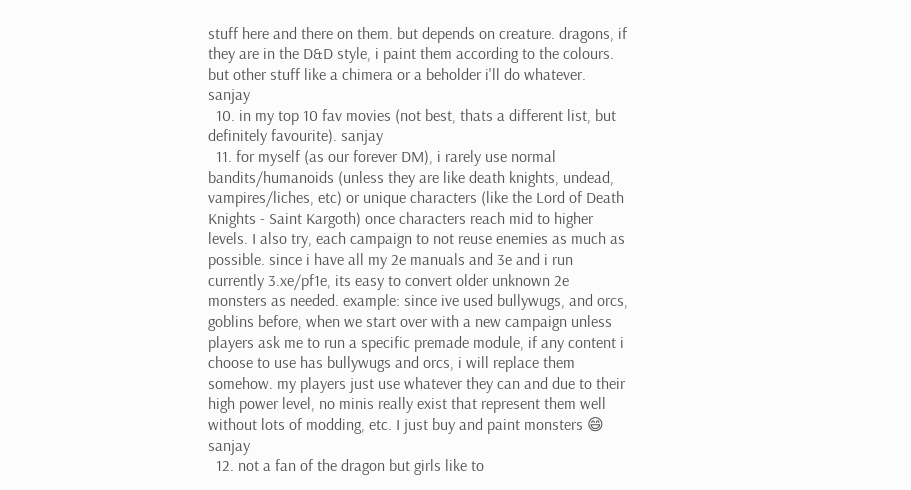stuff here and there on them. but depends on creature. dragons, if they are in the D&D style, i paint them according to the colours. but other stuff like a chimera or a beholder i'll do whatever. sanjay
  10. in my top 10 fav movies (not best, thats a different list, but definitely favourite). sanjay
  11. for myself (as our forever DM), i rarely use normal bandits/humanoids (unless they are like death knights, undead, vampires/liches, etc) or unique characters (like the Lord of Death Knights - Saint Kargoth) once characters reach mid to higher levels. I also try, each campaign to not reuse enemies as much as possible. since i have all my 2e manuals and 3e and i run currently 3.xe/pf1e, its easy to convert older unknown 2e monsters as needed. example: since ive used bullywugs, and orcs, goblins before, when we start over with a new campaign unless players ask me to run a specific premade module, if any content i choose to use has bullywugs and orcs, i will replace them somehow. my players just use whatever they can and due to their high power level, no minis really exist that represent them well without lots of modding, etc. I just buy and paint monsters 😄 sanjay
  12. not a fan of the dragon but girls like to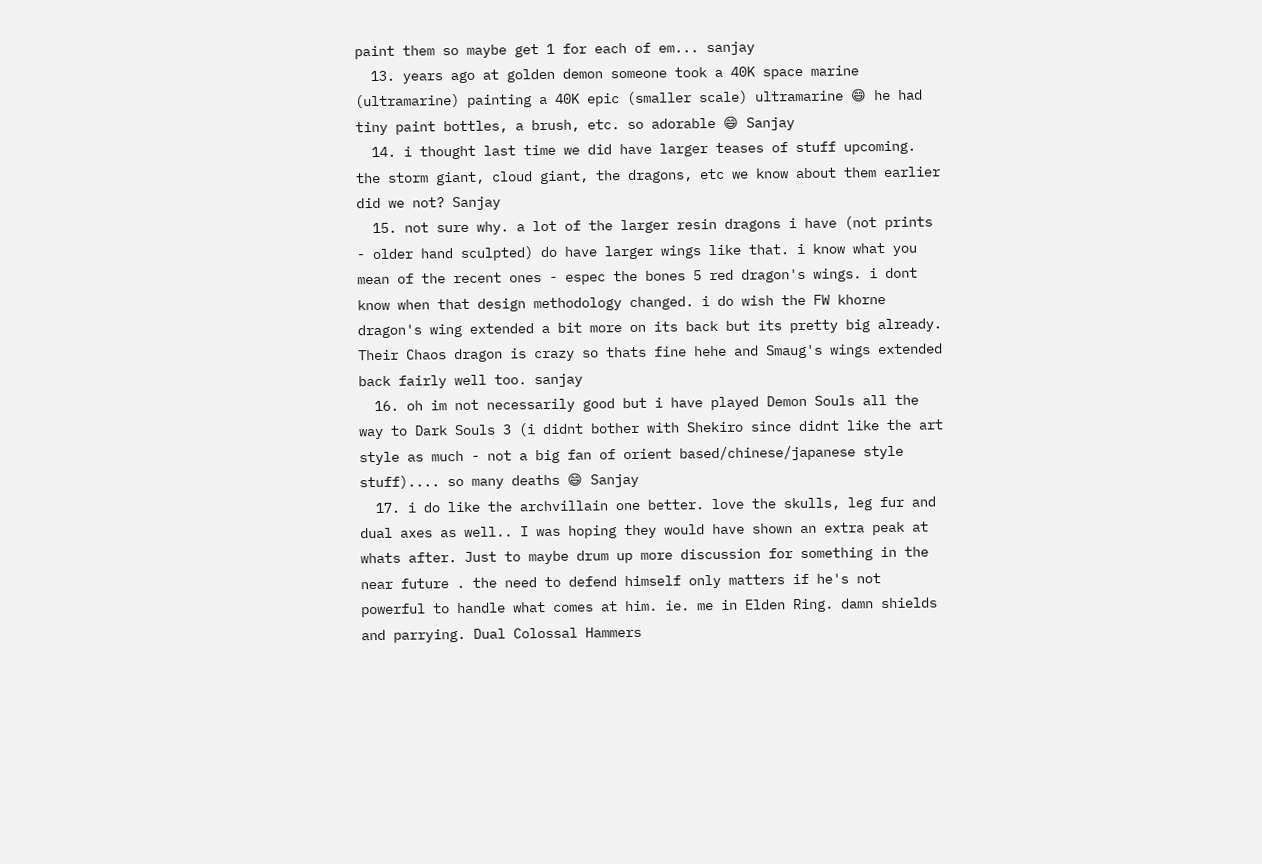paint them so maybe get 1 for each of em... sanjay
  13. years ago at golden demon someone took a 40K space marine (ultramarine) painting a 40K epic (smaller scale) ultramarine 😄 he had tiny paint bottles, a brush, etc. so adorable 😄 Sanjay
  14. i thought last time we did have larger teases of stuff upcoming. the storm giant, cloud giant, the dragons, etc we know about them earlier did we not? Sanjay
  15. not sure why. a lot of the larger resin dragons i have (not prints - older hand sculpted) do have larger wings like that. i know what you mean of the recent ones - espec the bones 5 red dragon's wings. i dont know when that design methodology changed. i do wish the FW khorne dragon's wing extended a bit more on its back but its pretty big already. Their Chaos dragon is crazy so thats fine hehe and Smaug's wings extended back fairly well too. sanjay
  16. oh im not necessarily good but i have played Demon Souls all the way to Dark Souls 3 (i didnt bother with Shekiro since didnt like the art style as much - not a big fan of orient based/chinese/japanese style stuff).... so many deaths 😄 Sanjay
  17. i do like the archvillain one better. love the skulls, leg fur and dual axes as well.. I was hoping they would have shown an extra peak at whats after. Just to maybe drum up more discussion for something in the near future . the need to defend himself only matters if he's not powerful to handle what comes at him. ie. me in Elden Ring. damn shields and parrying. Dual Colossal Hammers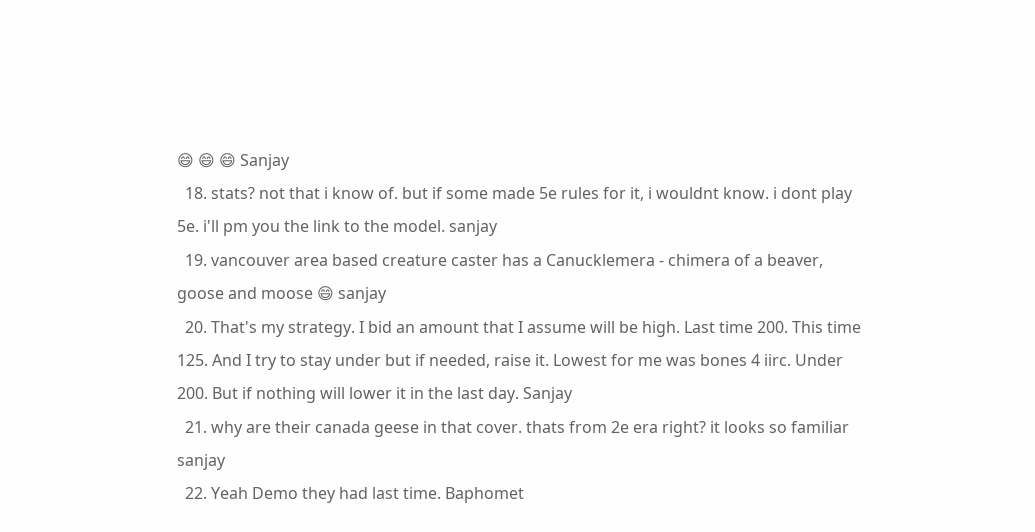😄 😄 😄 Sanjay
  18. stats? not that i know of. but if some made 5e rules for it, i wouldnt know. i dont play 5e. i'll pm you the link to the model. sanjay
  19. vancouver area based creature caster has a Canucklemera - chimera of a beaver, goose and moose 😄 sanjay
  20. That's my strategy. I bid an amount that I assume will be high. Last time 200. This time 125. And I try to stay under but if needed, raise it. Lowest for me was bones 4 iirc. Under 200. But if nothing will lower it in the last day. Sanjay
  21. why are their canada geese in that cover. thats from 2e era right? it looks so familiar sanjay
  22. Yeah Demo they had last time. Baphomet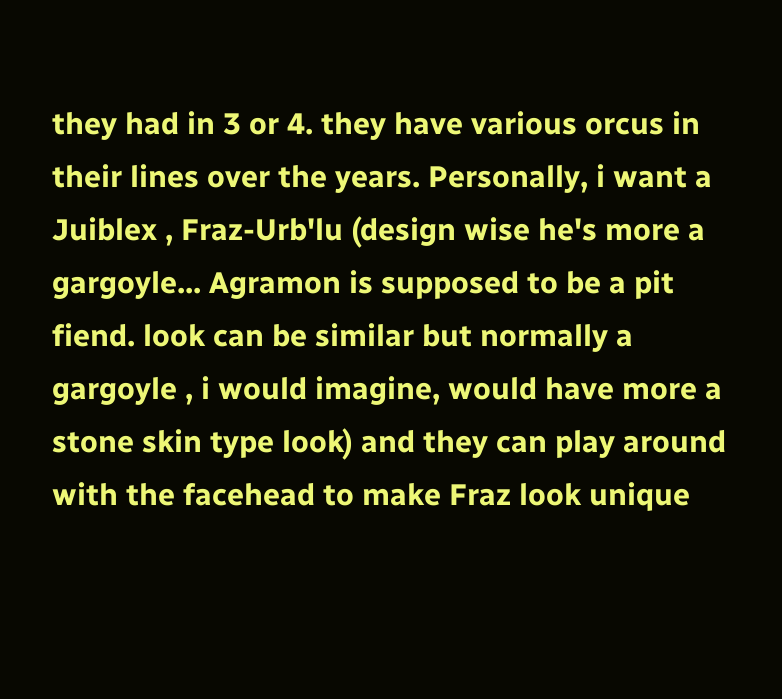they had in 3 or 4. they have various orcus in their lines over the years. Personally, i want a Juiblex , Fraz-Urb'lu (design wise he's more a gargoyle... Agramon is supposed to be a pit fiend. look can be similar but normally a gargoyle , i would imagine, would have more a stone skin type look) and they can play around with the facehead to make Fraz look unique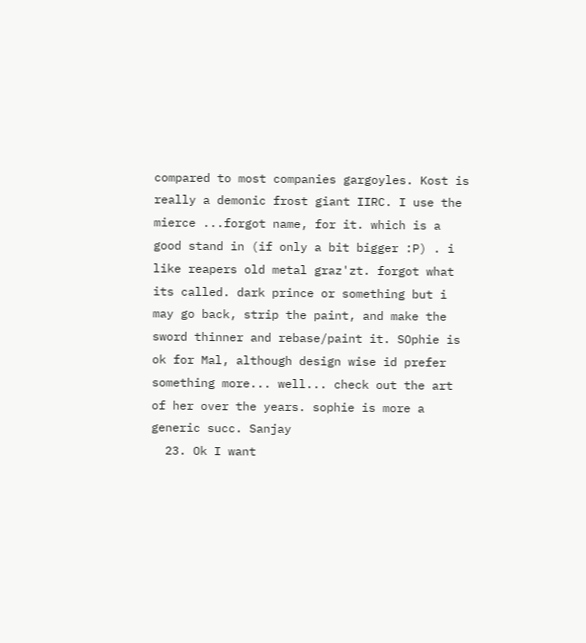compared to most companies gargoyles. Kost is really a demonic frost giant IIRC. I use the mierce ...forgot name, for it. which is a good stand in (if only a bit bigger :P) . i like reapers old metal graz'zt. forgot what its called. dark prince or something but i may go back, strip the paint, and make the sword thinner and rebase/paint it. SOphie is ok for Mal, although design wise id prefer something more... well... check out the art of her over the years. sophie is more a generic succ. Sanjay
  23. Ok I want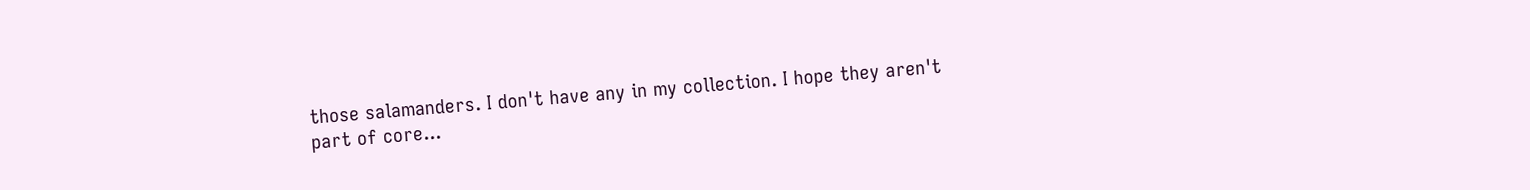those salamanders. I don't have any in my collection. I hope they aren't part of core...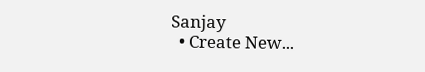Sanjay
  • Create New...